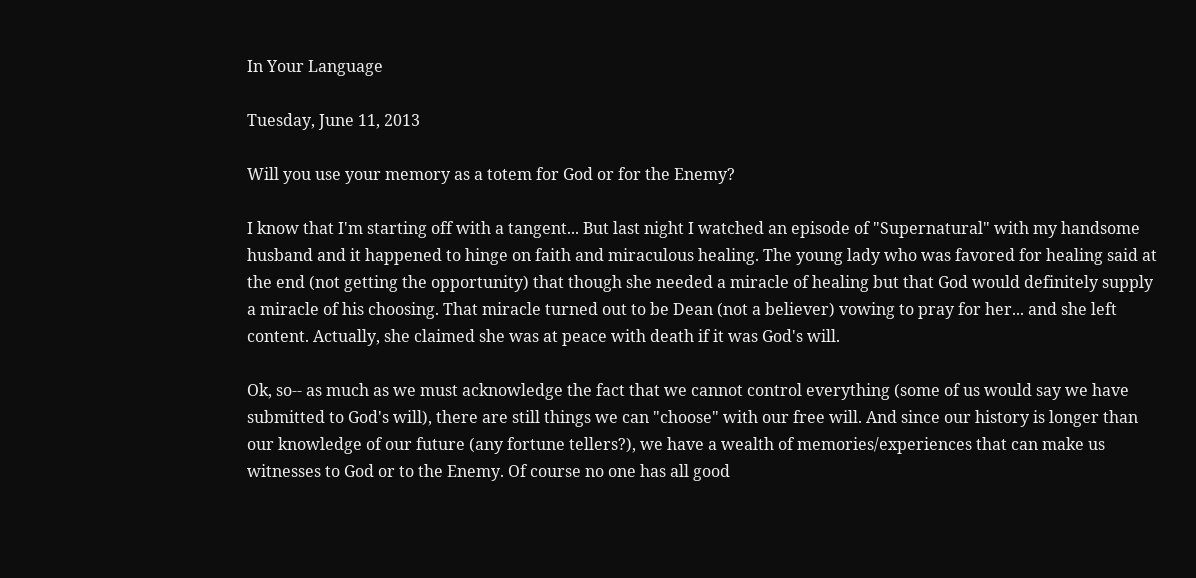In Your Language

Tuesday, June 11, 2013

Will you use your memory as a totem for God or for the Enemy?

I know that I'm starting off with a tangent... But last night I watched an episode of "Supernatural" with my handsome husband and it happened to hinge on faith and miraculous healing. The young lady who was favored for healing said at the end (not getting the opportunity) that though she needed a miracle of healing but that God would definitely supply a miracle of his choosing. That miracle turned out to be Dean (not a believer) vowing to pray for her... and she left content. Actually, she claimed she was at peace with death if it was God's will.

Ok, so-- as much as we must acknowledge the fact that we cannot control everything (some of us would say we have submitted to God's will), there are still things we can "choose" with our free will. And since our history is longer than our knowledge of our future (any fortune tellers?), we have a wealth of memories/experiences that can make us witnesses to God or to the Enemy. Of course no one has all good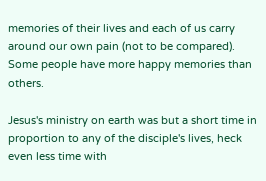memories of their lives and each of us carry around our own pain (not to be compared). Some people have more happy memories than others.

Jesus's ministry on earth was but a short time in proportion to any of the disciple's lives, heck even less time with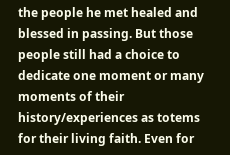the people he met healed and blessed in passing. But those people still had a choice to dedicate one moment or many moments of their history/experiences as totems for their living faith. Even for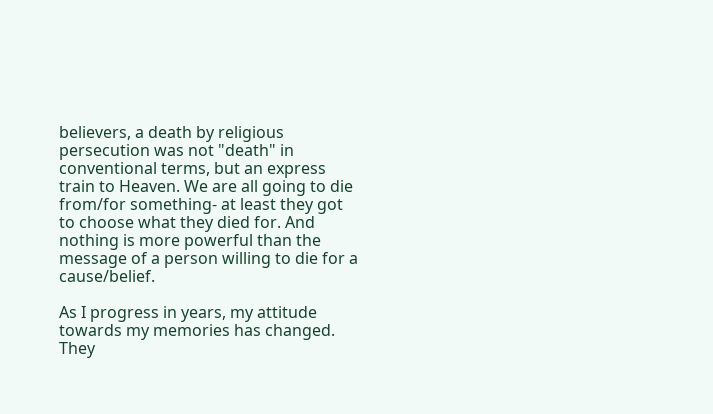believers, a death by religious persecution was not "death" in conventional terms, but an express train to Heaven. We are all going to die from/for something- at least they got to choose what they died for. And nothing is more powerful than the message of a person willing to die for a cause/belief.

As I progress in years, my attitude towards my memories has changed. They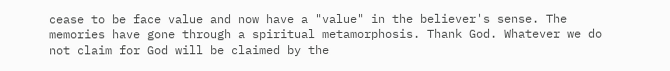cease to be face value and now have a "value" in the believer's sense. The memories have gone through a spiritual metamorphosis. Thank God. Whatever we do not claim for God will be claimed by the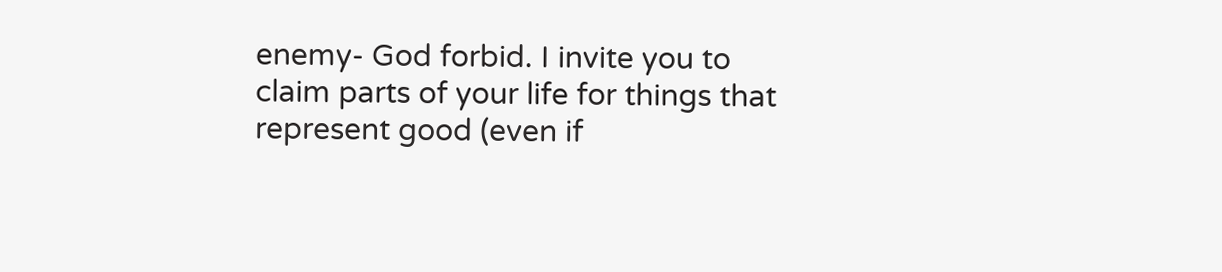enemy- God forbid. I invite you to claim parts of your life for things that represent good (even if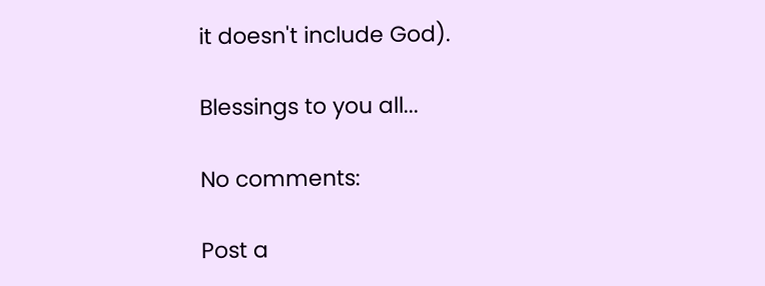it doesn't include God).

Blessings to you all...

No comments:

Post a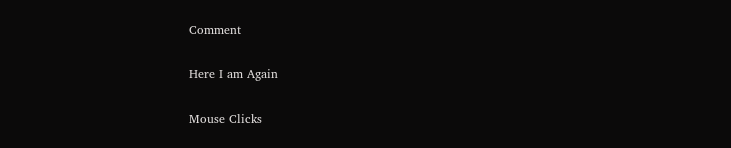Comment

Here I am Again

Mouse Clicks